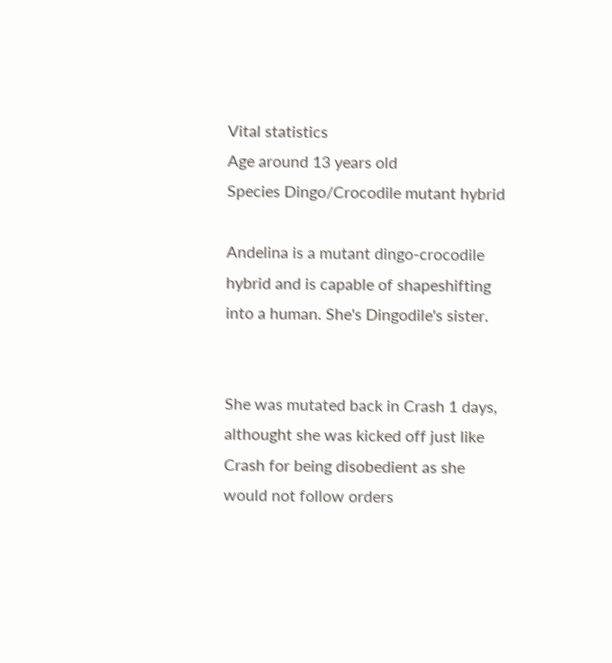Vital statistics
Age around 13 years old
Species Dingo/Crocodile mutant hybrid

Andelina is a mutant dingo-crocodile hybrid and is capable of shapeshifting into a human. She's Dingodile's sister.


She was mutated back in Crash 1 days, althought she was kicked off just like Crash for being disobedient as she would not follow orders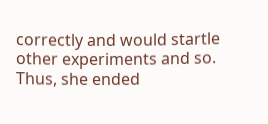correctly and would startle other experiments and so. Thus, she ended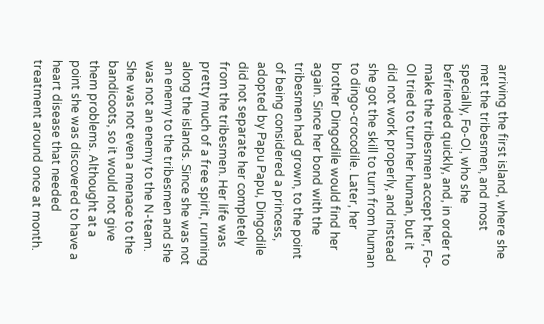arriving the first island, where she met the tribesmen, and most specially, Fo-Ol, who she befriended quickly, and, in order to make the tribesmen accept her, Fo-Ol tried to turn her human, but it did not work properly, and instead she got the skill to turn from human to dingo-crocodile. Later, her brother Dingodile would find her again. Since her bond with the tribesmen had grown, to the point of being considered a princess, adopted by Papu Papu, Dingodile did not separate her completely from the tribesmen. Her life was pretty much of a free spirit, running along the islands. Since she was not an enemy to the tribesmen and she was not an enemy to the N-team. She was not even a menace to the bandicoots, so it would not give them problems. Althought at a point she was discovered to have a heart disease that needed treatment around once at month.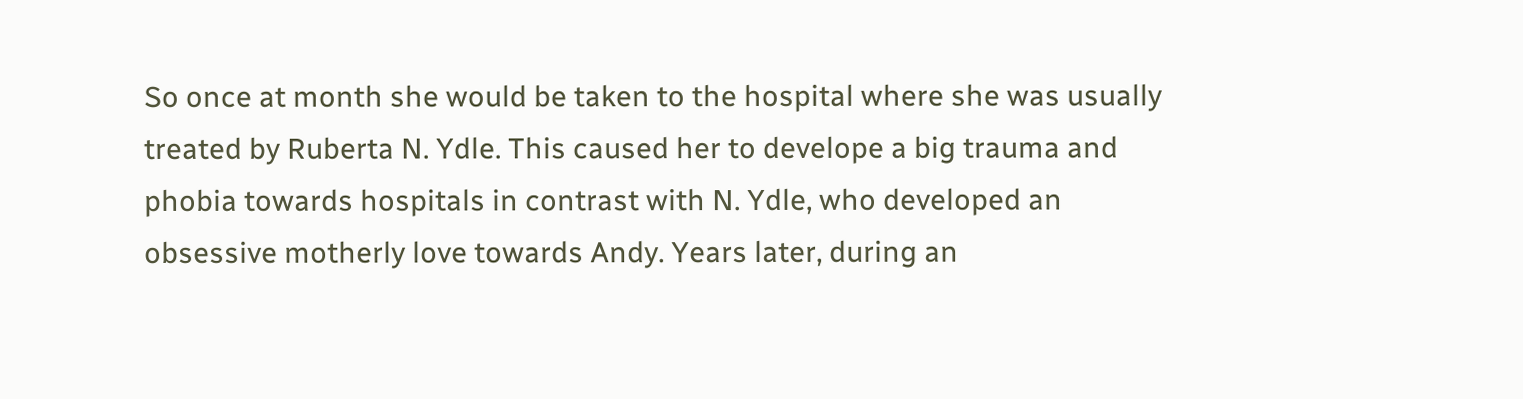So once at month she would be taken to the hospital where she was usually treated by Ruberta N. Ydle. This caused her to develope a big trauma and phobia towards hospitals in contrast with N. Ydle, who developed an obsessive motherly love towards Andy. Years later, during an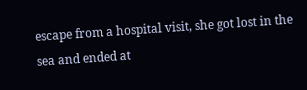escape from a hospital visit, she got lost in the sea and ended at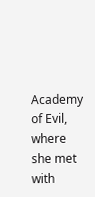Academy of Evil, where she met with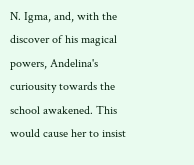N. Igma, and, with the discover of his magical powers, Andelina's curiousity towards the school awakened. This would cause her to insist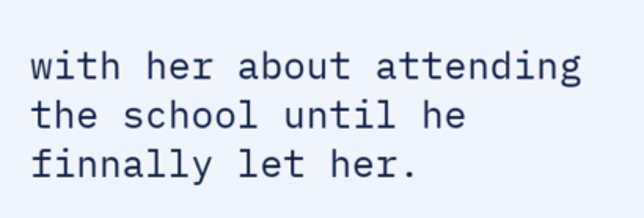with her about attending the school until he finnally let her.